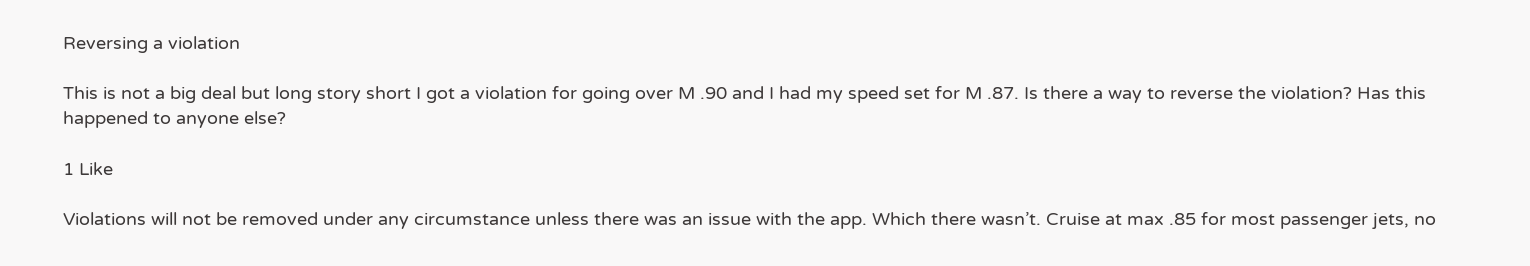Reversing a violation

This is not a big deal but long story short I got a violation for going over M .90 and I had my speed set for M .87. Is there a way to reverse the violation? Has this happened to anyone else?

1 Like

Violations will not be removed under any circumstance unless there was an issue with the app. Which there wasn’t. Cruise at max .85 for most passenger jets, no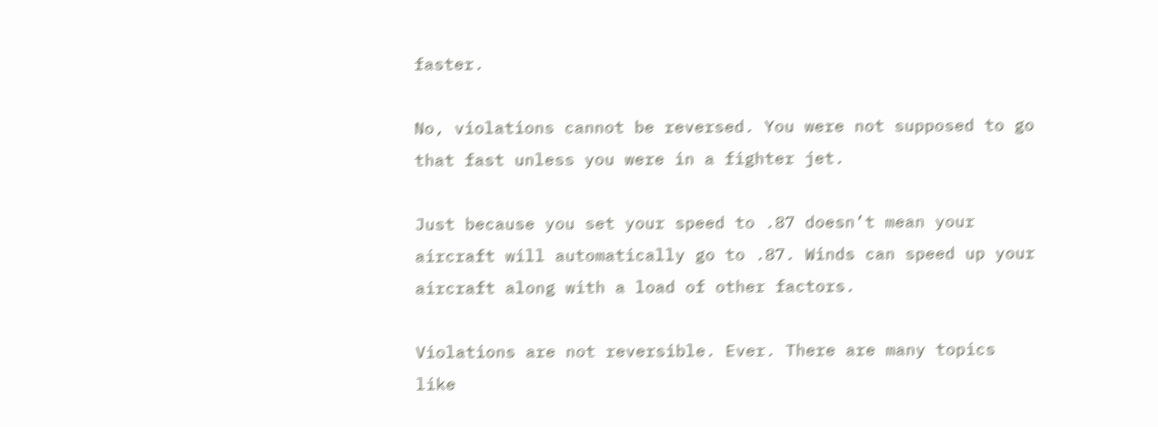faster.

No, violations cannot be reversed. You were not supposed to go that fast unless you were in a fighter jet.

Just because you set your speed to .87 doesn’t mean your aircraft will automatically go to .87. Winds can speed up your aircraft along with a load of other factors.

Violations are not reversible. Ever. There are many topics like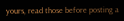yours, read those before posting a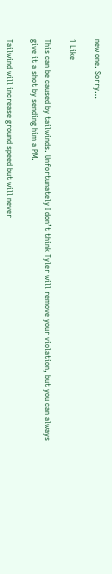new one. Sorry…

1 Like

This can be caused by tailwinds. Unfortunately I don’t think Tyler will remove your violation, but you can always give it a shot by sending him a PM.

Tailwind will increase ground speed but will never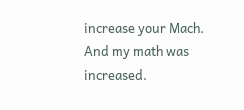increase your Mach. And my math was increased.